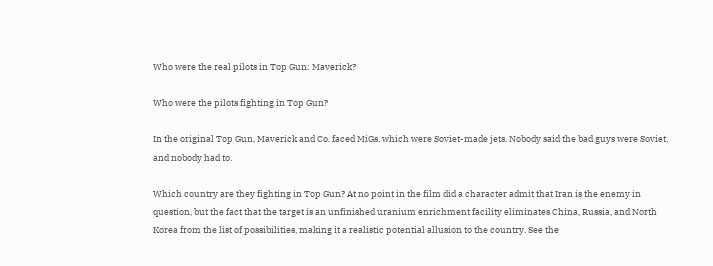Who were the real pilots in Top Gun: Maverick?

Who were the pilots fighting in Top Gun?

In the original Top Gun, Maverick and Co. faced MiGs, which were Soviet-made jets. Nobody said the bad guys were Soviet, and nobody had to.

Which country are they fighting in Top Gun? At no point in the film did a character admit that Iran is the enemy in question, but the fact that the target is an unfinished uranium enrichment facility eliminates China, Russia, and North Korea from the list of possibilities, making it a realistic potential allusion to the country. See the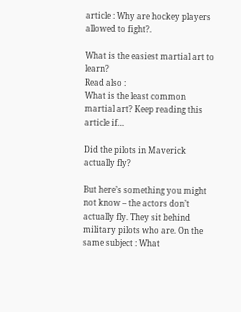article : Why are hockey players allowed to fight?.

What is the easiest martial art to learn?
Read also :
What is the least common martial art? Keep reading this article if…

Did the pilots in Maverick actually fly?

But here’s something you might not know – the actors don’t actually fly. They sit behind military pilots who are. On the same subject : What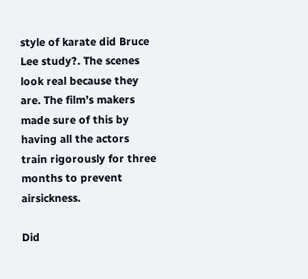style of karate did Bruce Lee study?. The scenes look real because they are. The film’s makers made sure of this by having all the actors train rigorously for three months to prevent airsickness.

Did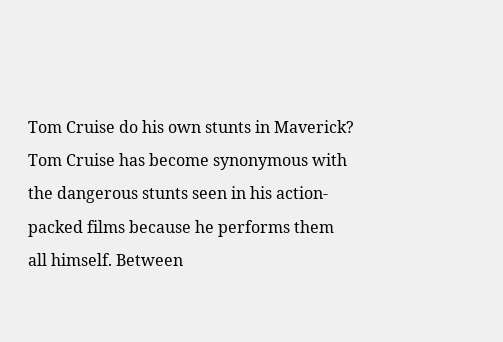Tom Cruise do his own stunts in Maverick? Tom Cruise has become synonymous with the dangerous stunts seen in his action-packed films because he performs them all himself. Between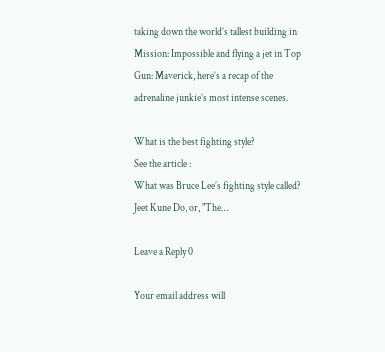taking down the world’s tallest building in Mission: Impossible and flying a jet in Top Gun: Maverick, here’s a recap of the adrenaline junkie’s most intense scenes.

What is the best fighting style?
See the article :
What was Bruce Lee’s fighting style called? Jeet Kune Do, or, "The…

Leave a Reply 0

Your email address will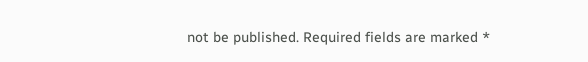not be published. Required fields are marked *